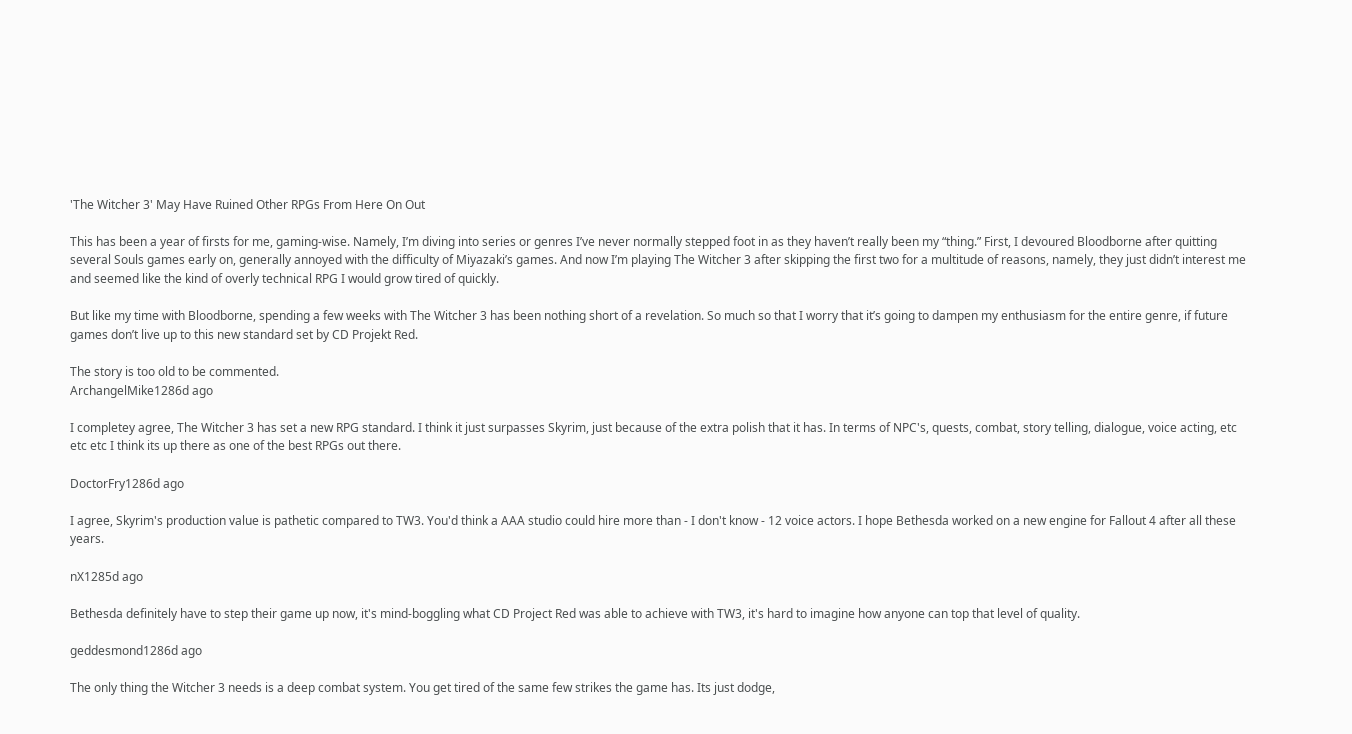'The Witcher 3' May Have Ruined Other RPGs From Here On Out

This has been a year of firsts for me, gaming-wise. Namely, I’m diving into series or genres I’ve never normally stepped foot in as they haven’t really been my “thing.” First, I devoured Bloodborne after quitting several Souls games early on, generally annoyed with the difficulty of Miyazaki’s games. And now I’m playing The Witcher 3 after skipping the first two for a multitude of reasons, namely, they just didn’t interest me and seemed like the kind of overly technical RPG I would grow tired of quickly.

But like my time with Bloodborne, spending a few weeks with The Witcher 3 has been nothing short of a revelation. So much so that I worry that it’s going to dampen my enthusiasm for the entire genre, if future games don’t live up to this new standard set by CD Projekt Red.

The story is too old to be commented.
ArchangelMike1286d ago

I completey agree, The Witcher 3 has set a new RPG standard. I think it just surpasses Skyrim, just because of the extra polish that it has. In terms of NPC's, quests, combat, story telling, dialogue, voice acting, etc etc etc I think its up there as one of the best RPGs out there.

DoctorFry1286d ago

I agree, Skyrim's production value is pathetic compared to TW3. You'd think a AAA studio could hire more than - I don't know - 12 voice actors. I hope Bethesda worked on a new engine for Fallout 4 after all these years.

nX1285d ago

Bethesda definitely have to step their game up now, it's mind-boggling what CD Project Red was able to achieve with TW3, it's hard to imagine how anyone can top that level of quality.

geddesmond1286d ago

The only thing the Witcher 3 needs is a deep combat system. You get tired of the same few strikes the game has. Its just dodge,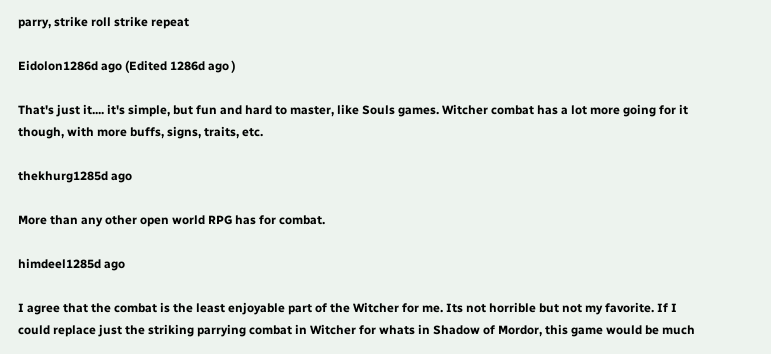parry, strike roll strike repeat

Eidolon1286d ago (Edited 1286d ago )

That's just it.... it's simple, but fun and hard to master, like Souls games. Witcher combat has a lot more going for it though, with more buffs, signs, traits, etc.

thekhurg1285d ago

More than any other open world RPG has for combat.

himdeel1285d ago

I agree that the combat is the least enjoyable part of the Witcher for me. Its not horrible but not my favorite. If I could replace just the striking parrying combat in Witcher for whats in Shadow of Mordor, this game would be much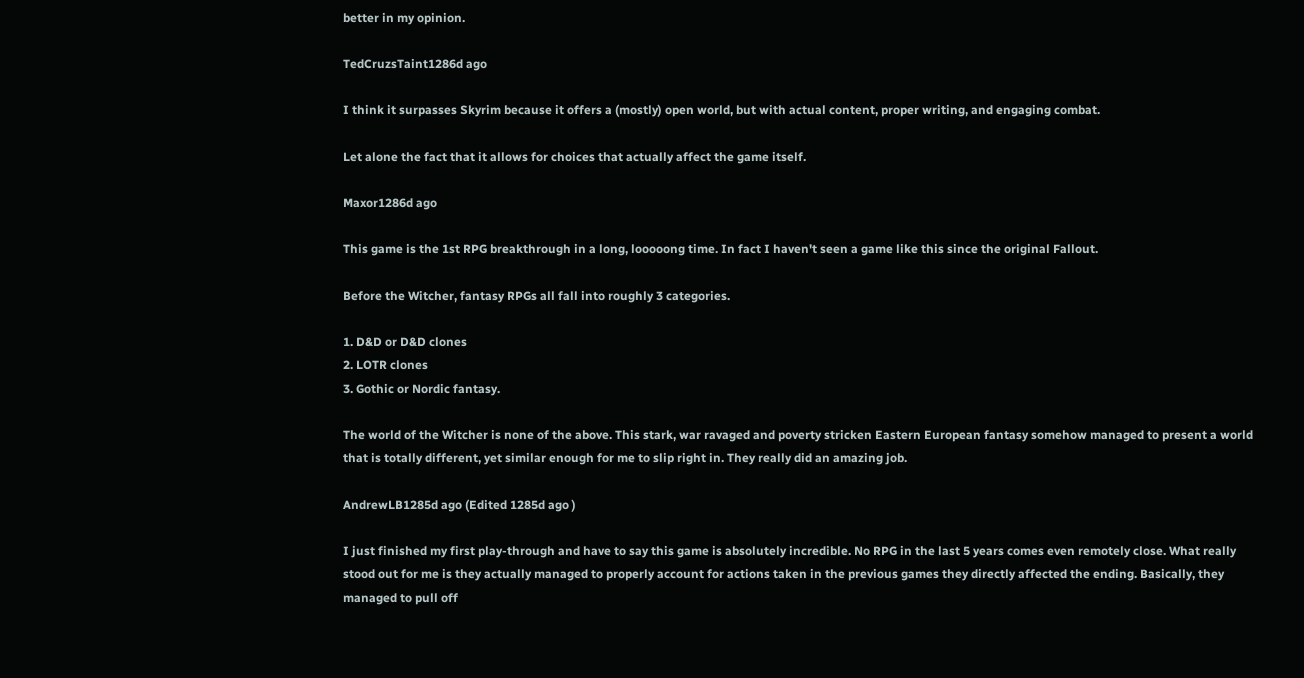better in my opinion.

TedCruzsTaint1286d ago

I think it surpasses Skyrim because it offers a (mostly) open world, but with actual content, proper writing, and engaging combat.

Let alone the fact that it allows for choices that actually affect the game itself.

Maxor1286d ago

This game is the 1st RPG breakthrough in a long, looooong time. In fact I haven't seen a game like this since the original Fallout.

Before the Witcher, fantasy RPGs all fall into roughly 3 categories.

1. D&D or D&D clones
2. LOTR clones
3. Gothic or Nordic fantasy.

The world of the Witcher is none of the above. This stark, war ravaged and poverty stricken Eastern European fantasy somehow managed to present a world that is totally different, yet similar enough for me to slip right in. They really did an amazing job.

AndrewLB1285d ago (Edited 1285d ago )

I just finished my first play-through and have to say this game is absolutely incredible. No RPG in the last 5 years comes even remotely close. What really stood out for me is they actually managed to properly account for actions taken in the previous games they directly affected the ending. Basically, they managed to pull off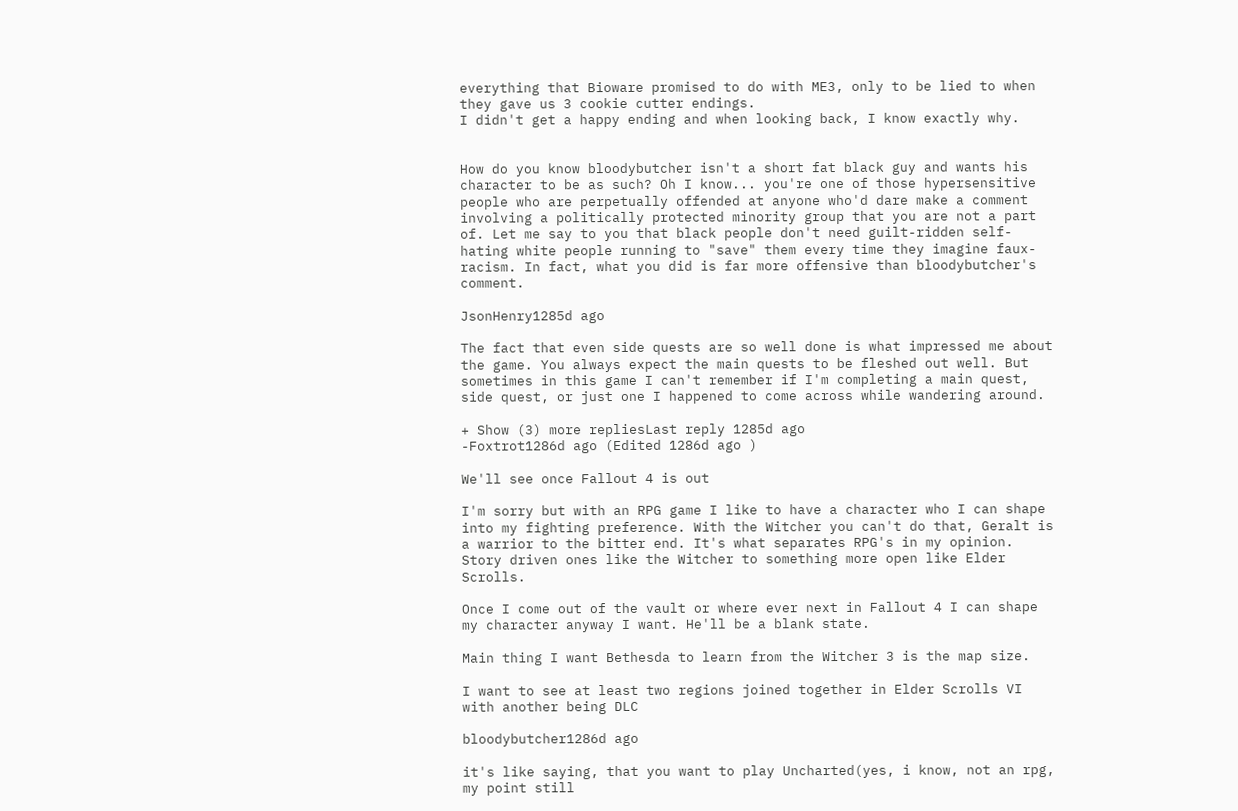everything that Bioware promised to do with ME3, only to be lied to when they gave us 3 cookie cutter endings.
I didn't get a happy ending and when looking back, I know exactly why.


How do you know bloodybutcher isn't a short fat black guy and wants his character to be as such? Oh I know... you're one of those hypersensitive people who are perpetually offended at anyone who'd dare make a comment involving a politically protected minority group that you are not a part of. Let me say to you that black people don't need guilt-ridden self-hating white people running to "save" them every time they imagine faux-racism. In fact, what you did is far more offensive than bloodybutcher's comment.

JsonHenry1285d ago

The fact that even side quests are so well done is what impressed me about the game. You always expect the main quests to be fleshed out well. But sometimes in this game I can't remember if I'm completing a main quest, side quest, or just one I happened to come across while wandering around.

+ Show (3) more repliesLast reply 1285d ago
-Foxtrot1286d ago (Edited 1286d ago )

We'll see once Fallout 4 is out

I'm sorry but with an RPG game I like to have a character who I can shape into my fighting preference. With the Witcher you can't do that, Geralt is a warrior to the bitter end. It's what separates RPG's in my opinion. Story driven ones like the Witcher to something more open like Elder Scrolls.

Once I come out of the vault or where ever next in Fallout 4 I can shape my character anyway I want. He'll be a blank state.

Main thing I want Bethesda to learn from the Witcher 3 is the map size.

I want to see at least two regions joined together in Elder Scrolls VI with another being DLC

bloodybutcher1286d ago

it's like saying, that you want to play Uncharted(yes, i know, not an rpg, my point still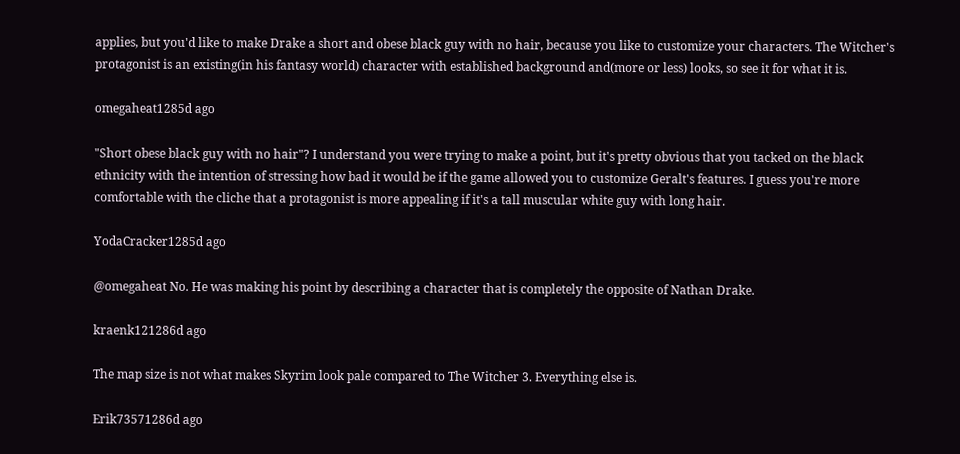applies, but you'd like to make Drake a short and obese black guy with no hair, because you like to customize your characters. The Witcher's protagonist is an existing(in his fantasy world) character with established background and(more or less) looks, so see it for what it is.

omegaheat1285d ago

"Short obese black guy with no hair"? I understand you were trying to make a point, but it's pretty obvious that you tacked on the black ethnicity with the intention of stressing how bad it would be if the game allowed you to customize Geralt's features. I guess you're more comfortable with the cliche that a protagonist is more appealing if it's a tall muscular white guy with long hair.

YodaCracker1285d ago

@omegaheat No. He was making his point by describing a character that is completely the opposite of Nathan Drake.

kraenk121286d ago

The map size is not what makes Skyrim look pale compared to The Witcher 3. Everything else is.

Erik73571286d ago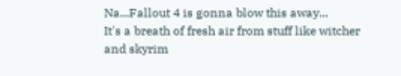Na...Fallout 4 is gonna blow this away...
It's a breath of fresh air from stuff like witcher and skyrim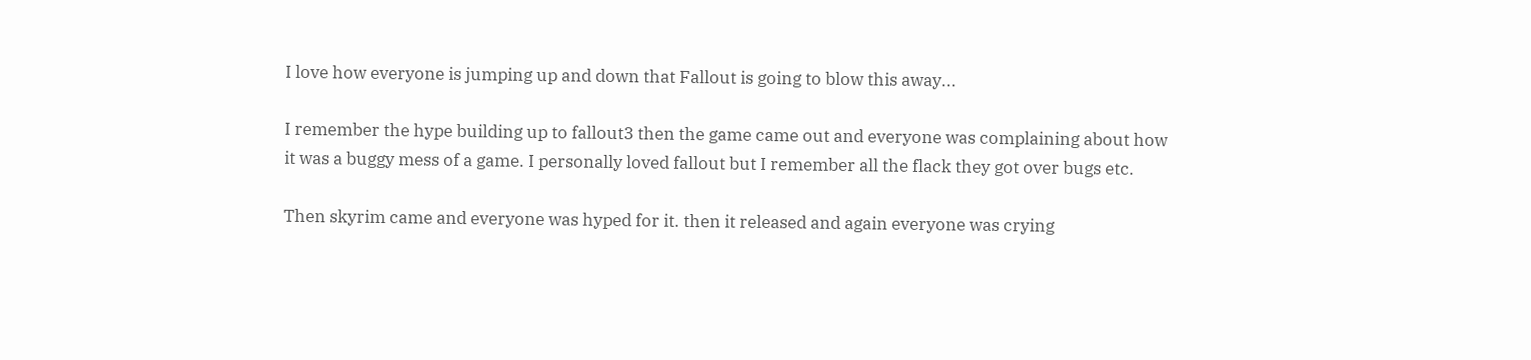I love how everyone is jumping up and down that Fallout is going to blow this away...

I remember the hype building up to fallout3 then the game came out and everyone was complaining about how it was a buggy mess of a game. I personally loved fallout but I remember all the flack they got over bugs etc.

Then skyrim came and everyone was hyped for it. then it released and again everyone was crying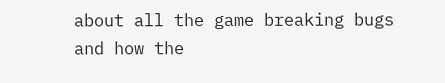about all the game breaking bugs and how the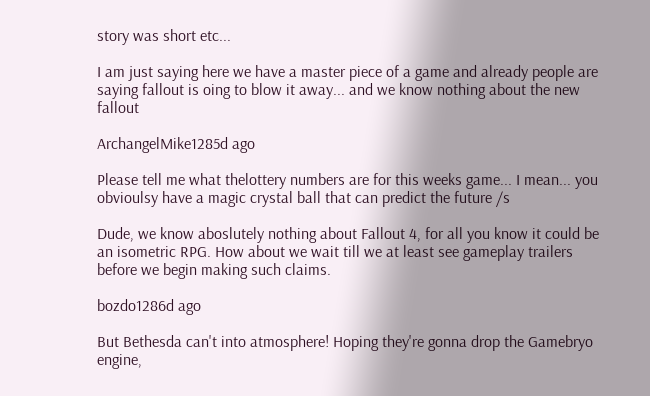story was short etc...

I am just saying here we have a master piece of a game and already people are saying fallout is oing to blow it away... and we know nothing about the new fallout

ArchangelMike1285d ago

Please tell me what thelottery numbers are for this weeks game... I mean... you obvioulsy have a magic crystal ball that can predict the future /s

Dude, we know aboslutely nothing about Fallout 4, for all you know it could be an isometric RPG. How about we wait till we at least see gameplay trailers before we begin making such claims.

bozdo1286d ago

But Bethesda can't into atmosphere! Hoping they're gonna drop the Gamebryo engine,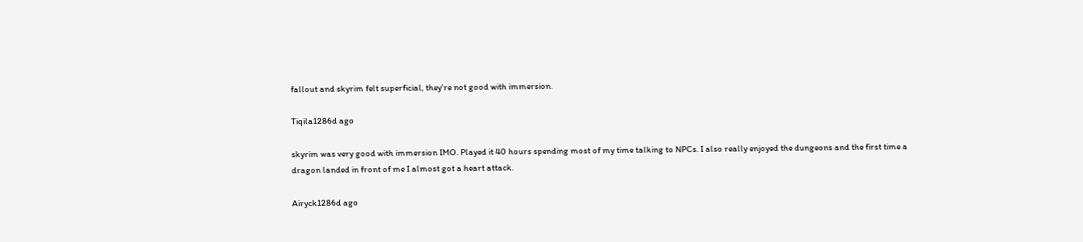fallout and skyrim felt superficial, they're not good with immersion.

Tiqila1286d ago

skyrim was very good with immersion IMO. Played it 40 hours spending most of my time talking to NPCs. I also really enjoyed the dungeons and the first time a dragon landed in front of me I almost got a heart attack.

Airyck1286d ago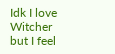Idk I love Witcher but I feel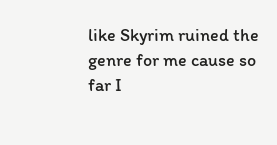like Skyrim ruined the genre for me cause so far I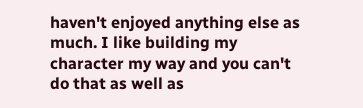haven't enjoyed anything else as much. I like building my character my way and you can't do that as well as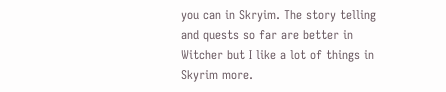you can in Skryim. The story telling and quests so far are better in Witcher but I like a lot of things in Skyrim more.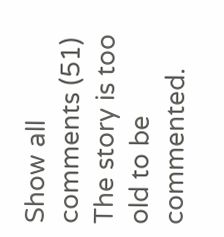Show all comments (51)
The story is too old to be commented.